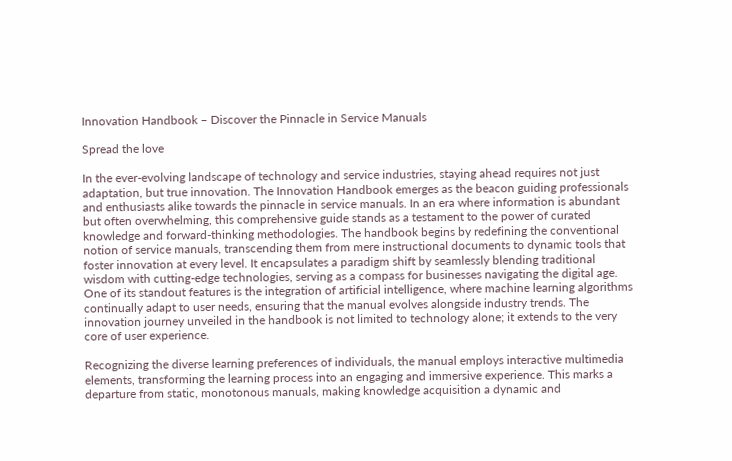Innovation Handbook – Discover the Pinnacle in Service Manuals

Spread the love

In the ever-evolving landscape of technology and service industries, staying ahead requires not just adaptation, but true innovation. The Innovation Handbook emerges as the beacon guiding professionals and enthusiasts alike towards the pinnacle in service manuals. In an era where information is abundant but often overwhelming, this comprehensive guide stands as a testament to the power of curated knowledge and forward-thinking methodologies. The handbook begins by redefining the conventional notion of service manuals, transcending them from mere instructional documents to dynamic tools that foster innovation at every level. It encapsulates a paradigm shift by seamlessly blending traditional wisdom with cutting-edge technologies, serving as a compass for businesses navigating the digital age. One of its standout features is the integration of artificial intelligence, where machine learning algorithms continually adapt to user needs, ensuring that the manual evolves alongside industry trends. The innovation journey unveiled in the handbook is not limited to technology alone; it extends to the very core of user experience.

Recognizing the diverse learning preferences of individuals, the manual employs interactive multimedia elements, transforming the learning process into an engaging and immersive experience. This marks a departure from static, monotonous manuals, making knowledge acquisition a dynamic and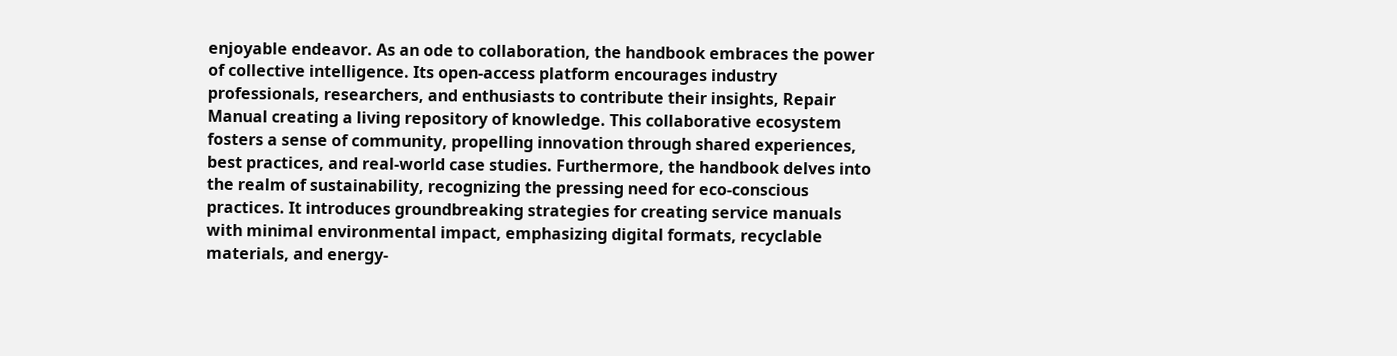enjoyable endeavor. As an ode to collaboration, the handbook embraces the power of collective intelligence. Its open-access platform encourages industry professionals, researchers, and enthusiasts to contribute their insights, Repair Manual creating a living repository of knowledge. This collaborative ecosystem fosters a sense of community, propelling innovation through shared experiences, best practices, and real-world case studies. Furthermore, the handbook delves into the realm of sustainability, recognizing the pressing need for eco-conscious practices. It introduces groundbreaking strategies for creating service manuals with minimal environmental impact, emphasizing digital formats, recyclable materials, and energy-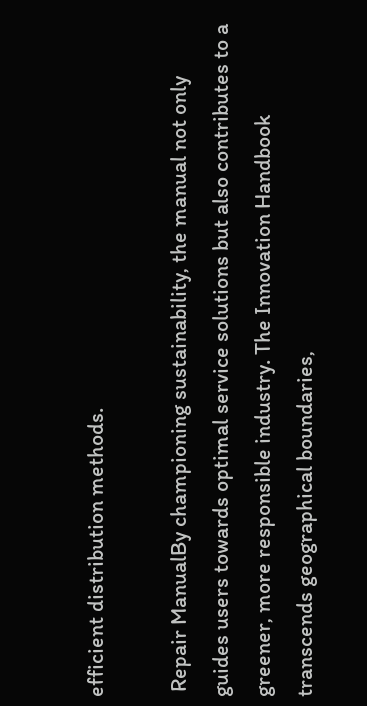efficient distribution methods.

 Repair ManualBy championing sustainability, the manual not only guides users towards optimal service solutions but also contributes to a greener, more responsible industry. The Innovation Handbook transcends geographical boundaries,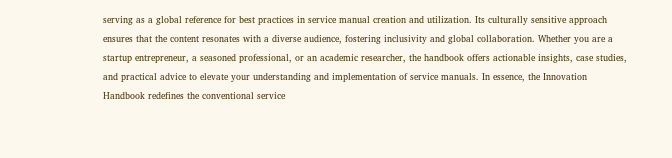serving as a global reference for best practices in service manual creation and utilization. Its culturally sensitive approach ensures that the content resonates with a diverse audience, fostering inclusivity and global collaboration. Whether you are a startup entrepreneur, a seasoned professional, or an academic researcher, the handbook offers actionable insights, case studies, and practical advice to elevate your understanding and implementation of service manuals. In essence, the Innovation Handbook redefines the conventional service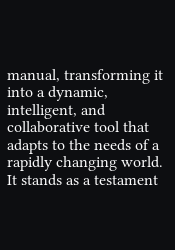manual, transforming it into a dynamic, intelligent, and collaborative tool that adapts to the needs of a rapidly changing world. It stands as a testament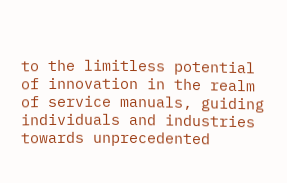to the limitless potential of innovation in the realm of service manuals, guiding individuals and industries towards unprecedented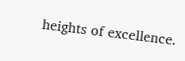heights of excellence.